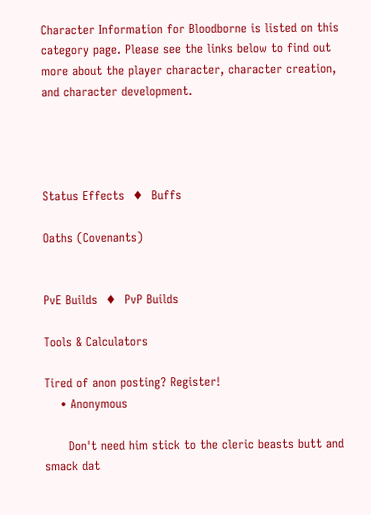Character Information for Bloodborne is listed on this category page. Please see the links below to find out more about the player character, character creation, and character development.




Status Effects  ♦  Buffs

Oaths (Covenants)


PvE Builds  ♦  PvP Builds

Tools & Calculators

Tired of anon posting? Register!
    • Anonymous

      Don't need him stick to the cleric beasts butt and smack dat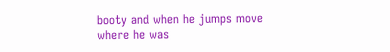booty and when he jumps move where he was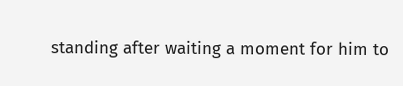standing after waiting a moment for him to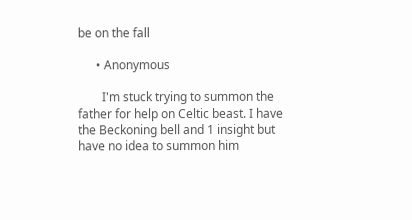be on the fall

      • Anonymous

        I'm stuck trying to summon the father for help on Celtic beast. I have the Beckoning bell and 1 insight but have no idea to summon him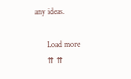any ideas.

      Load more
      ⇈ ⇈